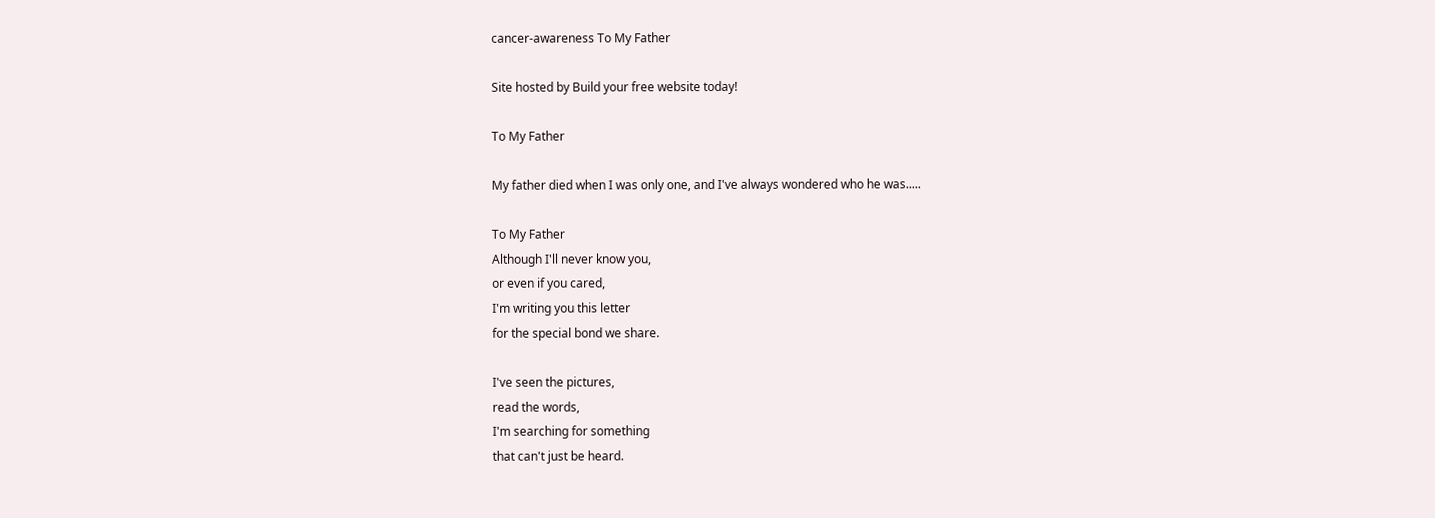cancer-awareness To My Father

Site hosted by Build your free website today!

To My Father

My father died when I was only one, and I've always wondered who he was.....

To My Father
Although I'll never know you,
or even if you cared,
I'm writing you this letter
for the special bond we share.

I've seen the pictures,
read the words,
I'm searching for something
that can't just be heard.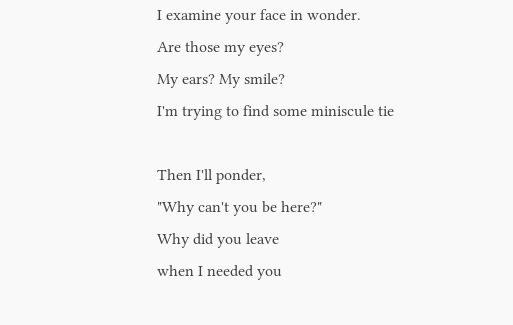I examine your face in wonder.
Are those my eyes?
My ears? My smile?
I'm trying to find some miniscule tie

Then I'll ponder,
"Why can't you be here?"
Why did you leave
when I needed you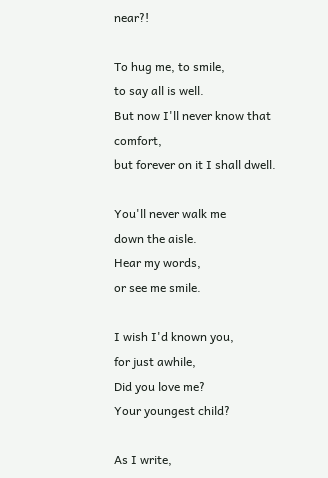near?!

To hug me, to smile,
to say all is well.
But now I'll never know that comfort,
but forever on it I shall dwell.

You'll never walk me
down the aisle.
Hear my words,
or see me smile.

I wish I'd known you,
for just awhile,
Did you love me?
Your youngest child?

As I write,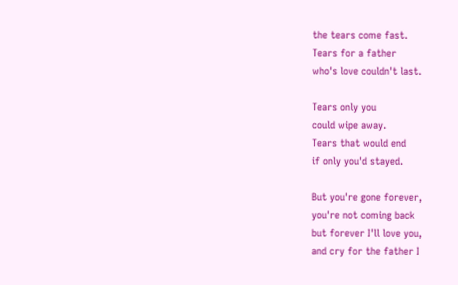the tears come fast.
Tears for a father
who's love couldn't last.

Tears only you
could wipe away.
Tears that would end
if only you'd stayed.

But you're gone forever,
you're not coming back
but forever I'll love you,
and cry for the father I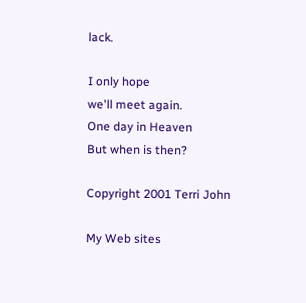lack.

I only hope
we'll meet again.
One day in Heaven
But when is then?

Copyright 2001 Terri John

My Web sites